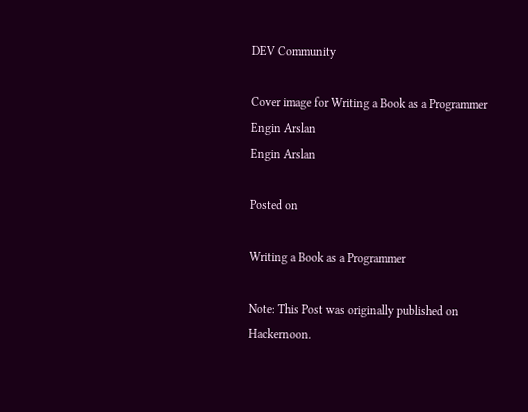DEV Community

Cover image for Writing a Book as a Programmer
Engin Arslan
Engin Arslan

Posted on

Writing a Book as a Programmer

Note: This Post was originally published on Hackernoon.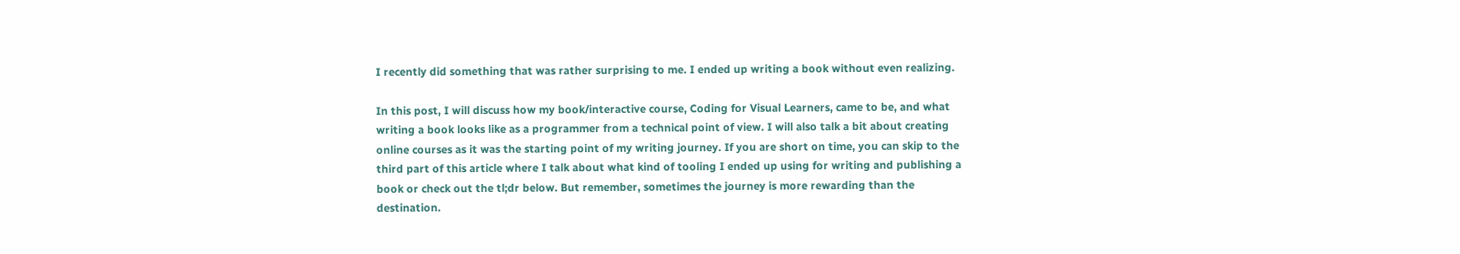I recently did something that was rather surprising to me. I ended up writing a book without even realizing.

In this post, I will discuss how my book/interactive course, Coding for Visual Learners, came to be, and what writing a book looks like as a programmer from a technical point of view. I will also talk a bit about creating online courses as it was the starting point of my writing journey. If you are short on time, you can skip to the third part of this article where I talk about what kind of tooling I ended up using for writing and publishing a book or check out the tl;dr below. But remember, sometimes the journey is more rewarding than the destination.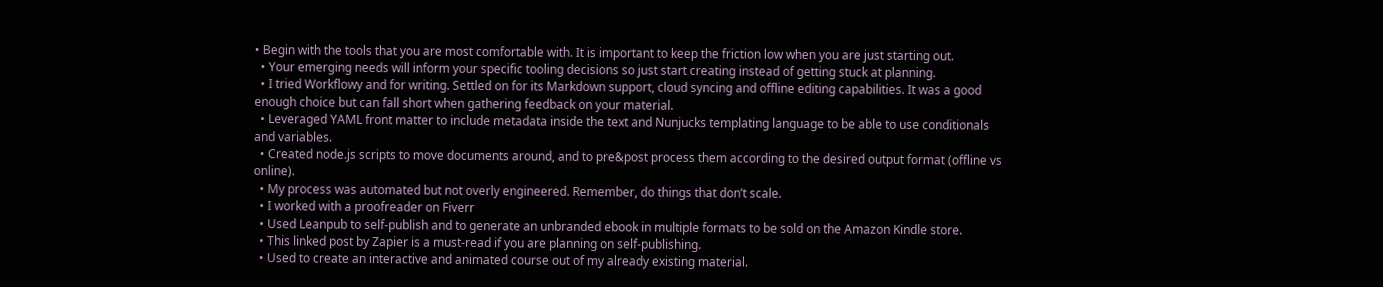• Begin with the tools that you are most comfortable with. It is important to keep the friction low when you are just starting out.
  • Your emerging needs will inform your specific tooling decisions so just start creating instead of getting stuck at planning.
  • I tried Workflowy and for writing. Settled on for its Markdown support, cloud syncing and offline editing capabilities. It was a good enough choice but can fall short when gathering feedback on your material.
  • Leveraged YAML front matter to include metadata inside the text and Nunjucks templating language to be able to use conditionals and variables.
  • Created node.js scripts to move documents around, and to pre&post process them according to the desired output format (offline vs online).
  • My process was automated but not overly engineered. Remember, do things that don’t scale.
  • I worked with a proofreader on Fiverr
  • Used Leanpub to self-publish and to generate an unbranded ebook in multiple formats to be sold on the Amazon Kindle store.
  • This linked post by Zapier is a must-read if you are planning on self-publishing.
  • Used to create an interactive and animated course out of my already existing material.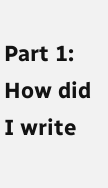Part 1: How did I write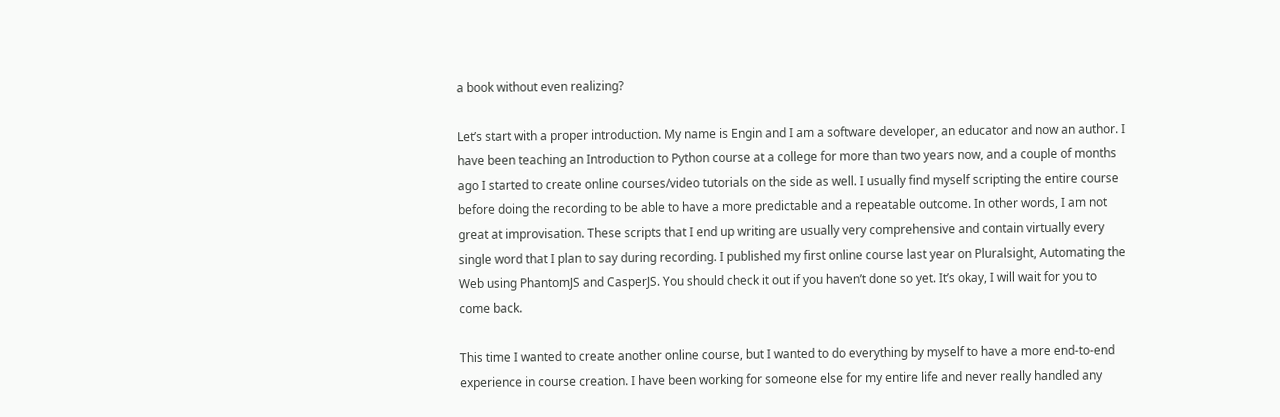a book without even realizing?

Let’s start with a proper introduction. My name is Engin and I am a software developer, an educator and now an author. I have been teaching an Introduction to Python course at a college for more than two years now, and a couple of months ago I started to create online courses/video tutorials on the side as well. I usually find myself scripting the entire course before doing the recording to be able to have a more predictable and a repeatable outcome. In other words, I am not great at improvisation. These scripts that I end up writing are usually very comprehensive and contain virtually every single word that I plan to say during recording. I published my first online course last year on Pluralsight, Automating the Web using PhantomJS and CasperJS. You should check it out if you haven’t done so yet. It’s okay, I will wait for you to come back.

This time I wanted to create another online course, but I wanted to do everything by myself to have a more end-to-end experience in course creation. I have been working for someone else for my entire life and never really handled any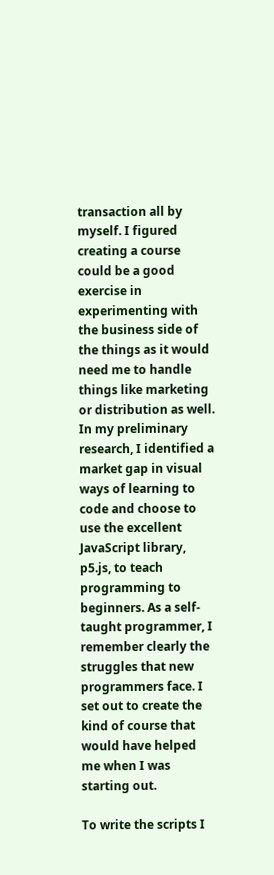transaction all by myself. I figured creating a course could be a good exercise in experimenting with the business side of the things as it would need me to handle things like marketing or distribution as well. In my preliminary research, I identified a market gap in visual ways of learning to code and choose to use the excellent JavaScript library, p5.js, to teach programming to beginners. As a self-taught programmer, I remember clearly the struggles that new programmers face. I set out to create the kind of course that would have helped me when I was starting out.

To write the scripts I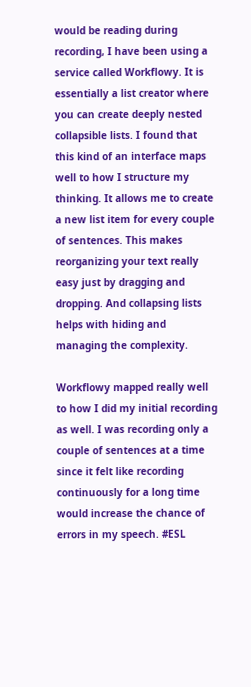would be reading during recording, I have been using a service called Workflowy. It is essentially a list creator where you can create deeply nested collapsible lists. I found that this kind of an interface maps well to how I structure my thinking. It allows me to create a new list item for every couple of sentences. This makes reorganizing your text really easy just by dragging and dropping. And collapsing lists helps with hiding and managing the complexity.

Workflowy mapped really well to how I did my initial recording as well. I was recording only a couple of sentences at a time since it felt like recording continuously for a long time would increase the chance of errors in my speech. #ESL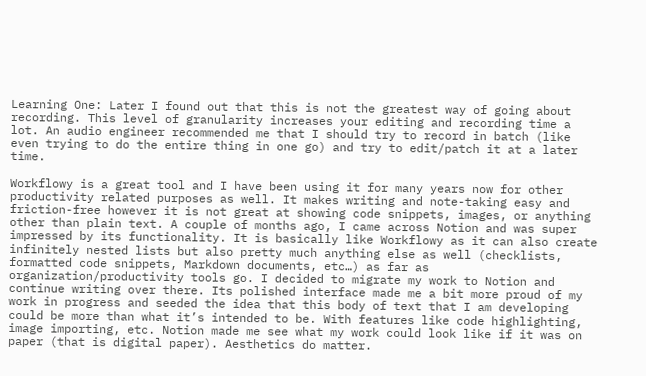Learning One: Later I found out that this is not the greatest way of going about recording. This level of granularity increases your editing and recording time a lot. An audio engineer recommended me that I should try to record in batch (like even trying to do the entire thing in one go) and try to edit/patch it at a later time.

Workflowy is a great tool and I have been using it for many years now for other productivity related purposes as well. It makes writing and note-taking easy and friction-free however it is not great at showing code snippets, images, or anything other than plain text. A couple of months ago, I came across Notion and was super impressed by its functionality. It is basically like Workflowy as it can also create infinitely nested lists but also pretty much anything else as well (checklists, formatted code snippets, Markdown documents, etc…) as far as organization/productivity tools go. I decided to migrate my work to Notion and continue writing over there. Its polished interface made me a bit more proud of my work in progress and seeded the idea that this body of text that I am developing could be more than what it’s intended to be. With features like code highlighting, image importing, etc. Notion made me see what my work could look like if it was on paper (that is digital paper). Aesthetics do matter.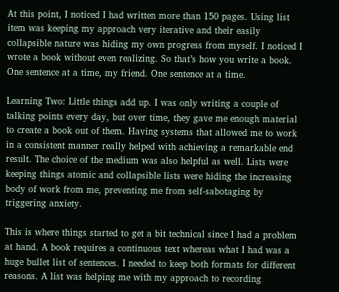At this point, I noticed I had written more than 150 pages. Using list item was keeping my approach very iterative and their easily collapsible nature was hiding my own progress from myself. I noticed I wrote a book without even realizing. So that’s how you write a book. One sentence at a time, my friend. One sentence at a time.

Learning Two: Little things add up. I was only writing a couple of talking points every day, but over time, they gave me enough material to create a book out of them. Having systems that allowed me to work in a consistent manner really helped with achieving a remarkable end result. The choice of the medium was also helpful as well. Lists were keeping things atomic and collapsible lists were hiding the increasing body of work from me, preventing me from self-sabotaging by triggering anxiety.

This is where things started to get a bit technical since I had a problem at hand. A book requires a continuous text whereas what I had was a huge bullet list of sentences. I needed to keep both formats for different reasons. A list was helping me with my approach to recording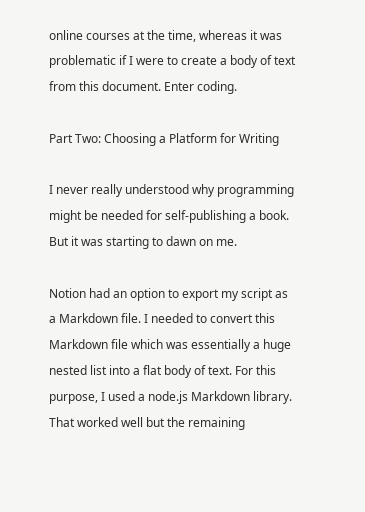online courses at the time, whereas it was problematic if I were to create a body of text from this document. Enter coding.

Part Two: Choosing a Platform for Writing

I never really understood why programming might be needed for self-publishing a book. But it was starting to dawn on me.

Notion had an option to export my script as a Markdown file. I needed to convert this Markdown file which was essentially a huge nested list into a flat body of text. For this purpose, I used a node.js Markdown library. That worked well but the remaining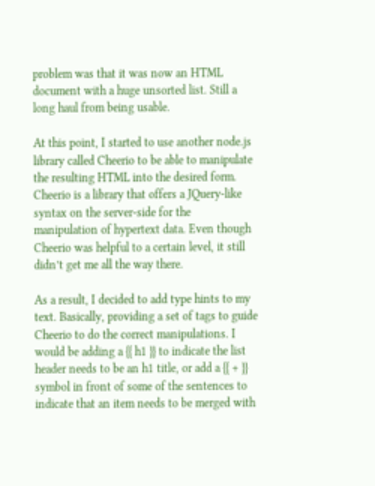problem was that it was now an HTML document with a huge unsorted list. Still a long haul from being usable.

At this point, I started to use another node.js library called Cheerio to be able to manipulate the resulting HTML into the desired form. Cheerio is a library that offers a JQuery-like syntax on the server-side for the manipulation of hypertext data. Even though Cheerio was helpful to a certain level, it still didn’t get me all the way there.

As a result, I decided to add type hints to my text. Basically, providing a set of tags to guide Cheerio to do the correct manipulations. I would be adding a {{ h1 }} to indicate the list header needs to be an h1 title, or add a {{ + }} symbol in front of some of the sentences to indicate that an item needs to be merged with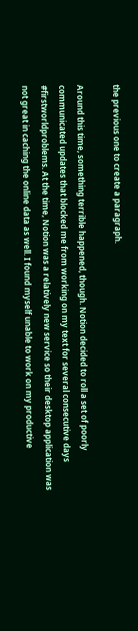the previous one to create a paragraph.

Around this time, something terrible happened, though. Notion decided to roll a set of poorly communicated updates that blocked me from working on my text for several consecutive days #firstworldproblems. At the time, Notion was a relatively new service so their desktop application was not great in caching the online data as well. I found myself unable to work on my productive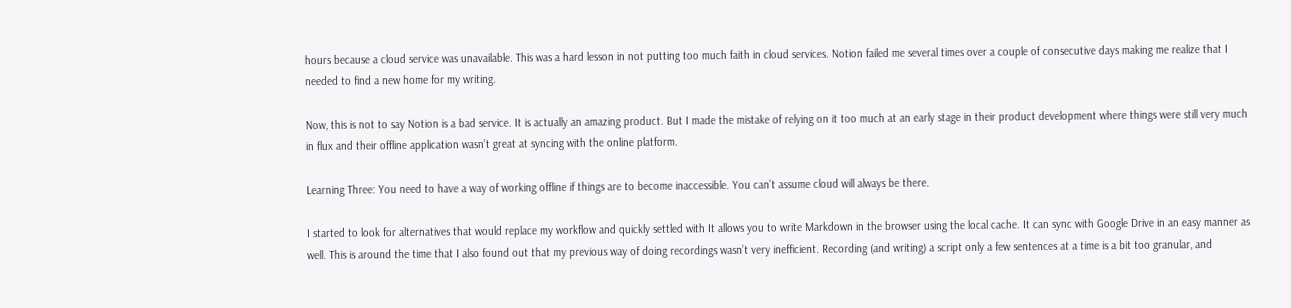hours because a cloud service was unavailable. This was a hard lesson in not putting too much faith in cloud services. Notion failed me several times over a couple of consecutive days making me realize that I needed to find a new home for my writing.

Now, this is not to say Notion is a bad service. It is actually an amazing product. But I made the mistake of relying on it too much at an early stage in their product development where things were still very much in flux and their offline application wasn’t great at syncing with the online platform.

Learning Three: You need to have a way of working offline if things are to become inaccessible. You can’t assume cloud will always be there.

I started to look for alternatives that would replace my workflow and quickly settled with It allows you to write Markdown in the browser using the local cache. It can sync with Google Drive in an easy manner as well. This is around the time that I also found out that my previous way of doing recordings wasn’t very inefficient. Recording (and writing) a script only a few sentences at a time is a bit too granular, and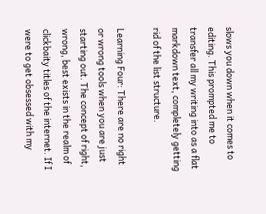slows you down when it comes to editing. This prompted me to transfer all my writing into as a flat markdown text, completely getting rid of the list structure.

Learning Four: There are no right or wrong tools when you are just starting out. The concept of right, wrong, best exists in the realm of clickbaity titles of the internet. If I were to get obsessed with my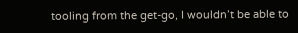tooling from the get-go, I wouldn’t be able to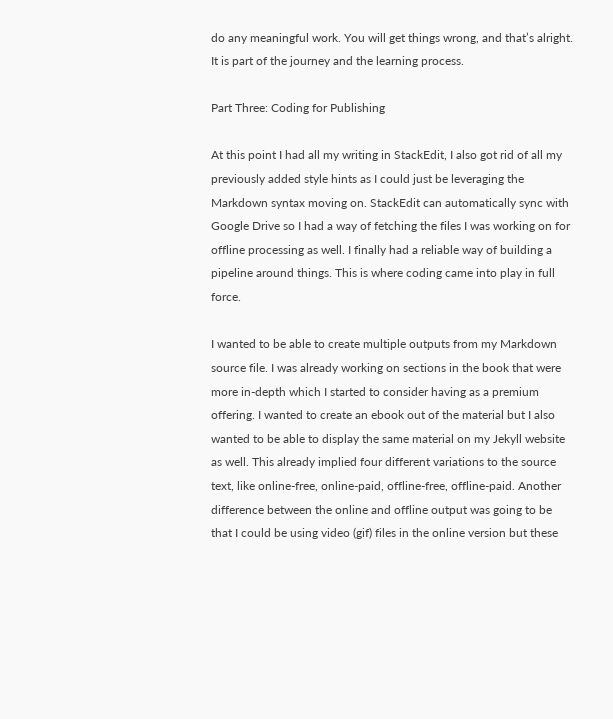do any meaningful work. You will get things wrong, and that’s alright. It is part of the journey and the learning process.

Part Three: Coding for Publishing

At this point I had all my writing in StackEdit, I also got rid of all my previously added style hints as I could just be leveraging the Markdown syntax moving on. StackEdit can automatically sync with Google Drive so I had a way of fetching the files I was working on for offline processing as well. I finally had a reliable way of building a pipeline around things. This is where coding came into play in full force.

I wanted to be able to create multiple outputs from my Markdown source file. I was already working on sections in the book that were more in-depth which I started to consider having as a premium offering. I wanted to create an ebook out of the material but I also wanted to be able to display the same material on my Jekyll website as well. This already implied four different variations to the source text, like online-free, online-paid, offline-free, offline-paid. Another difference between the online and offline output was going to be that I could be using video (gif) files in the online version but these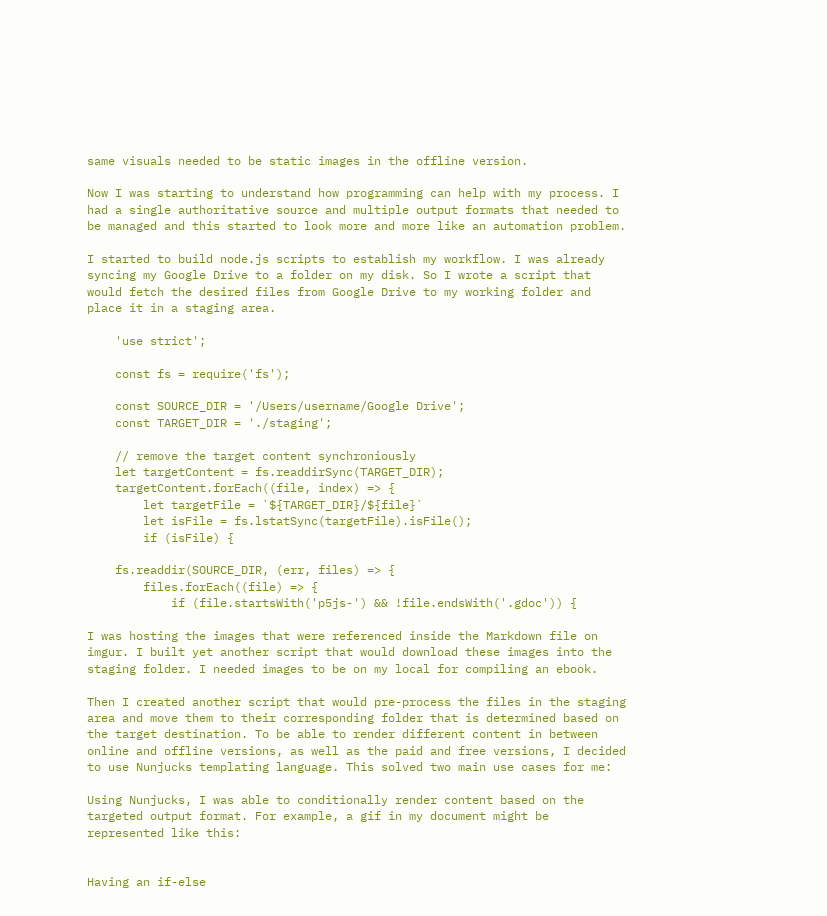same visuals needed to be static images in the offline version.

Now I was starting to understand how programming can help with my process. I had a single authoritative source and multiple output formats that needed to be managed and this started to look more and more like an automation problem.

I started to build node.js scripts to establish my workflow. I was already syncing my Google Drive to a folder on my disk. So I wrote a script that would fetch the desired files from Google Drive to my working folder and place it in a staging area.

    'use strict';

    const fs = require('fs');

    const SOURCE_DIR = '/Users/username/Google Drive';
    const TARGET_DIR = './staging';

    // remove the target content synchroniously
    let targetContent = fs.readdirSync(TARGET_DIR);
    targetContent.forEach((file, index) => {
        let targetFile = `${TARGET_DIR}/${file}`
        let isFile = fs.lstatSync(targetFile).isFile();
        if (isFile) {

    fs.readdir(SOURCE_DIR, (err, files) => {
        files.forEach((file) => {
            if (file.startsWith('p5js-') && !file.endsWith('.gdoc')) {

I was hosting the images that were referenced inside the Markdown file on imgur. I built yet another script that would download these images into the staging folder. I needed images to be on my local for compiling an ebook.

Then I created another script that would pre-process the files in the staging area and move them to their corresponding folder that is determined based on the target destination. To be able to render different content in between online and offline versions, as well as the paid and free versions, I decided to use Nunjucks templating language. This solved two main use cases for me:

Using Nunjucks, I was able to conditionally render content based on the targeted output format. For example, a gif in my document might be represented like this:


Having an if-else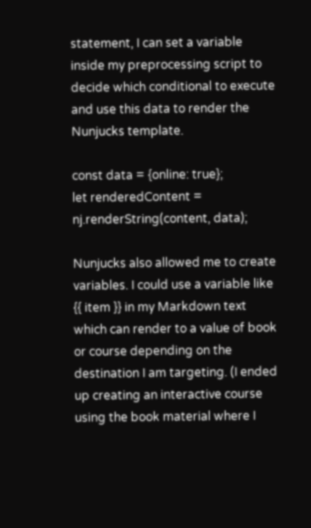statement, I can set a variable inside my preprocessing script to decide which conditional to execute and use this data to render the Nunjucks template.

const data = {online: true};
let renderedContent = nj.renderString(content, data);

Nunjucks also allowed me to create variables. I could use a variable like {{ item }} in my Markdown text which can render to a value of book or course depending on the destination I am targeting. (I ended up creating an interactive course using the book material where I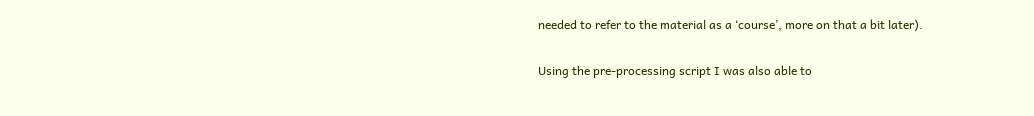needed to refer to the material as a ‘course’, more on that a bit later).

Using the pre-processing script I was also able to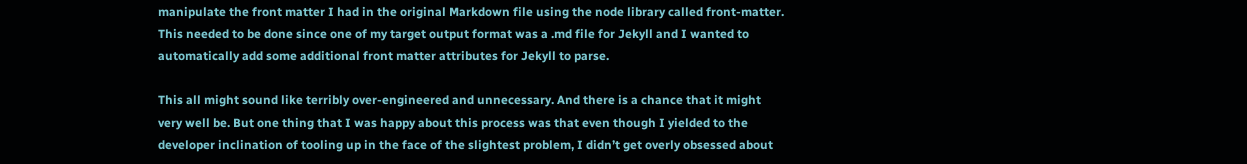manipulate the front matter I had in the original Markdown file using the node library called front-matter. This needed to be done since one of my target output format was a .md file for Jekyll and I wanted to automatically add some additional front matter attributes for Jekyll to parse.

This all might sound like terribly over-engineered and unnecessary. And there is a chance that it might very well be. But one thing that I was happy about this process was that even though I yielded to the developer inclination of tooling up in the face of the slightest problem, I didn’t get overly obsessed about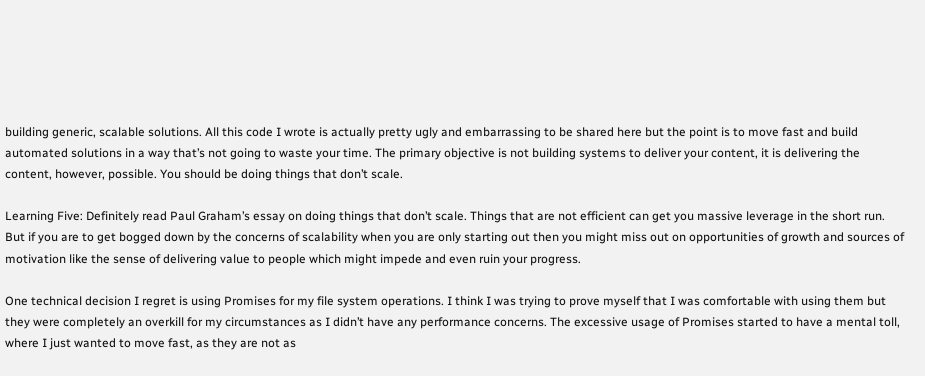building generic, scalable solutions. All this code I wrote is actually pretty ugly and embarrassing to be shared here but the point is to move fast and build automated solutions in a way that’s not going to waste your time. The primary objective is not building systems to deliver your content, it is delivering the content, however, possible. You should be doing things that don’t scale.

Learning Five: Definitely read Paul Graham’s essay on doing things that don’t scale. Things that are not efficient can get you massive leverage in the short run. But if you are to get bogged down by the concerns of scalability when you are only starting out then you might miss out on opportunities of growth and sources of motivation like the sense of delivering value to people which might impede and even ruin your progress.

One technical decision I regret is using Promises for my file system operations. I think I was trying to prove myself that I was comfortable with using them but they were completely an overkill for my circumstances as I didn’t have any performance concerns. The excessive usage of Promises started to have a mental toll, where I just wanted to move fast, as they are not as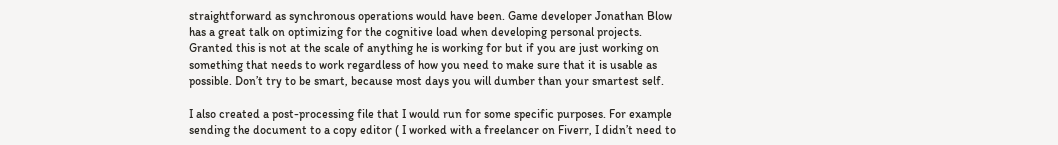straightforward as synchronous operations would have been. Game developer Jonathan Blow has a great talk on optimizing for the cognitive load when developing personal projects. Granted this is not at the scale of anything he is working for but if you are just working on something that needs to work regardless of how you need to make sure that it is usable as possible. Don’t try to be smart, because most days you will dumber than your smartest self.

I also created a post-processing file that I would run for some specific purposes. For example sending the document to a copy editor ( I worked with a freelancer on Fiverr, I didn’t need to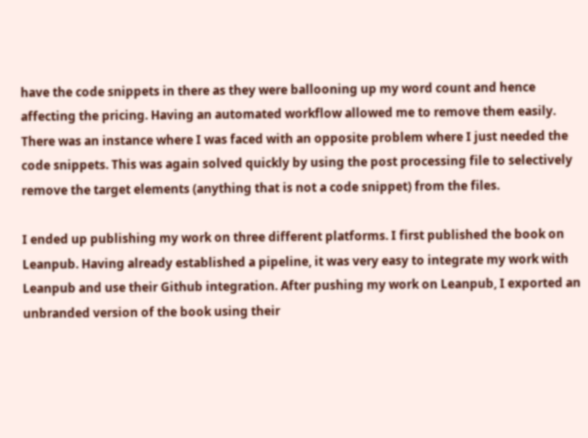have the code snippets in there as they were ballooning up my word count and hence affecting the pricing. Having an automated workflow allowed me to remove them easily. There was an instance where I was faced with an opposite problem where I just needed the code snippets. This was again solved quickly by using the post processing file to selectively remove the target elements (anything that is not a code snippet) from the files.

I ended up publishing my work on three different platforms. I first published the book on Leanpub. Having already established a pipeline, it was very easy to integrate my work with Leanpub and use their Github integration. After pushing my work on Leanpub, I exported an unbranded version of the book using their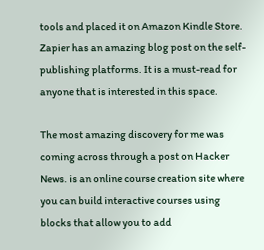tools and placed it on Amazon Kindle Store. Zapier has an amazing blog post on the self-publishing platforms. It is a must-read for anyone that is interested in this space.

The most amazing discovery for me was coming across through a post on Hacker News. is an online course creation site where you can build interactive courses using blocks that allow you to add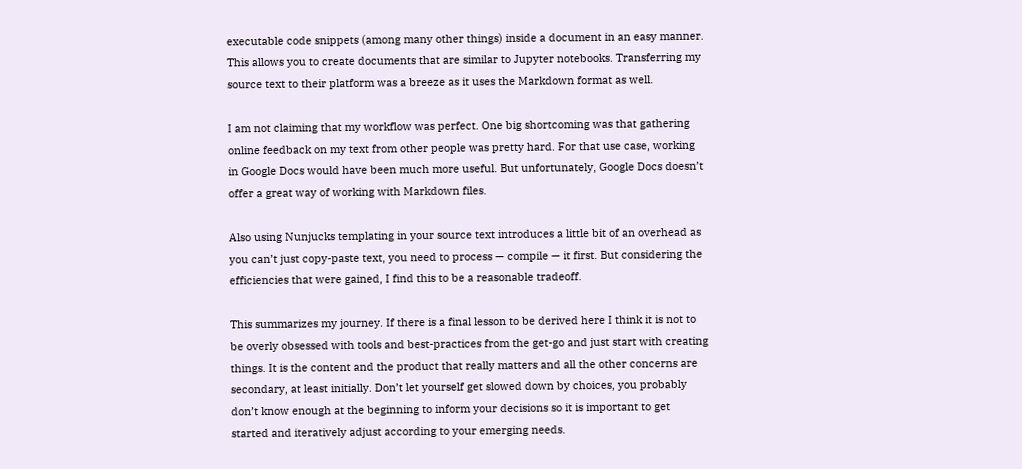executable code snippets (among many other things) inside a document in an easy manner. This allows you to create documents that are similar to Jupyter notebooks. Transferring my source text to their platform was a breeze as it uses the Markdown format as well.

I am not claiming that my workflow was perfect. One big shortcoming was that gathering online feedback on my text from other people was pretty hard. For that use case, working in Google Docs would have been much more useful. But unfortunately, Google Docs doesn’t offer a great way of working with Markdown files.

Also using Nunjucks templating in your source text introduces a little bit of an overhead as you can’t just copy-paste text, you need to process — compile — it first. But considering the efficiencies that were gained, I find this to be a reasonable tradeoff.

This summarizes my journey. If there is a final lesson to be derived here I think it is not to be overly obsessed with tools and best-practices from the get-go and just start with creating things. It is the content and the product that really matters and all the other concerns are secondary, at least initially. Don’t let yourself get slowed down by choices, you probably don’t know enough at the beginning to inform your decisions so it is important to get started and iteratively adjust according to your emerging needs.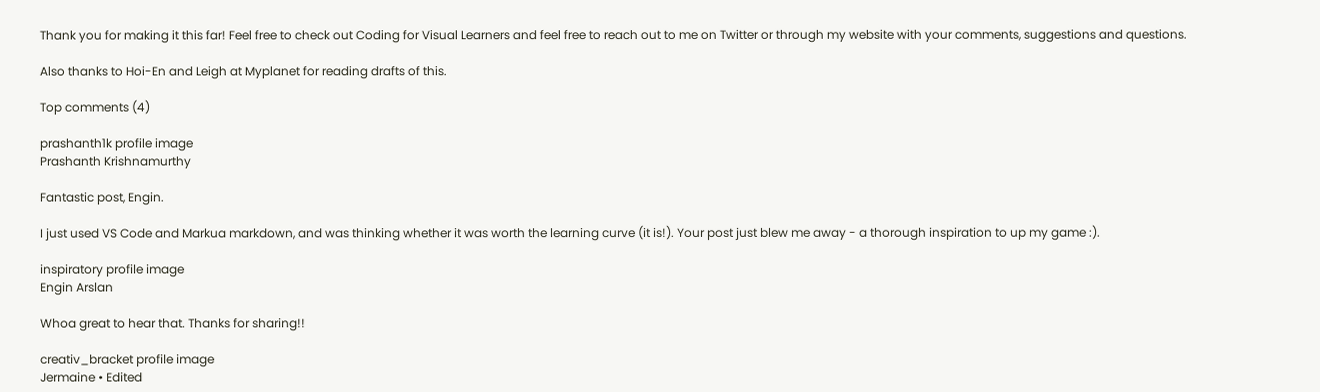Thank you for making it this far! Feel free to check out Coding for Visual Learners and feel free to reach out to me on Twitter or through my website with your comments, suggestions and questions.

Also thanks to Hoi-En and Leigh at Myplanet for reading drafts of this.

Top comments (4)

prashanth1k profile image
Prashanth Krishnamurthy

Fantastic post, Engin.

I just used VS Code and Markua markdown, and was thinking whether it was worth the learning curve (it is!). Your post just blew me away - a thorough inspiration to up my game :).

inspiratory profile image
Engin Arslan

Whoa great to hear that. Thanks for sharing!!

creativ_bracket profile image
Jermaine • Edited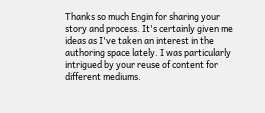Thanks so much Engin for sharing your story and process. It's certainly given me ideas as I've taken an interest in the authoring space lately. I was particularly intrigued by your reuse of content for different mediums.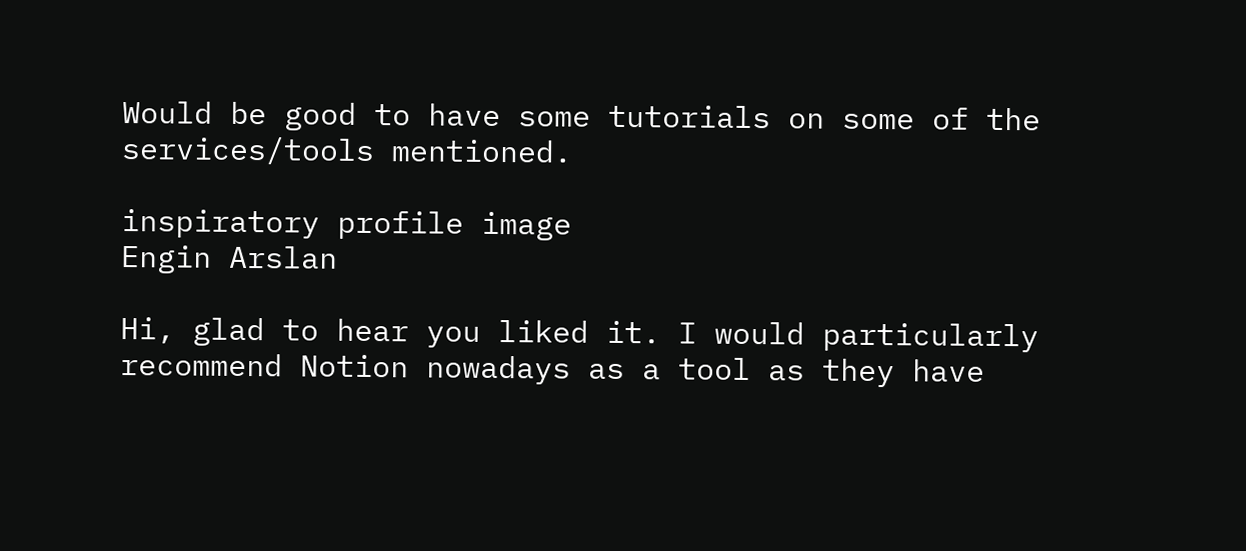Would be good to have some tutorials on some of the services/tools mentioned.

inspiratory profile image
Engin Arslan

Hi, glad to hear you liked it. I would particularly recommend Notion nowadays as a tool as they have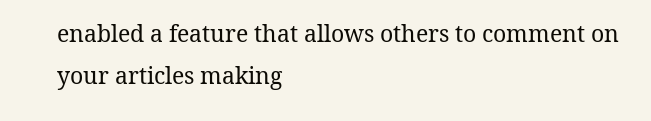enabled a feature that allows others to comment on your articles making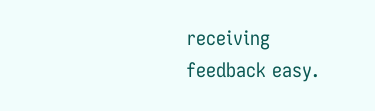receiving feedback easy.